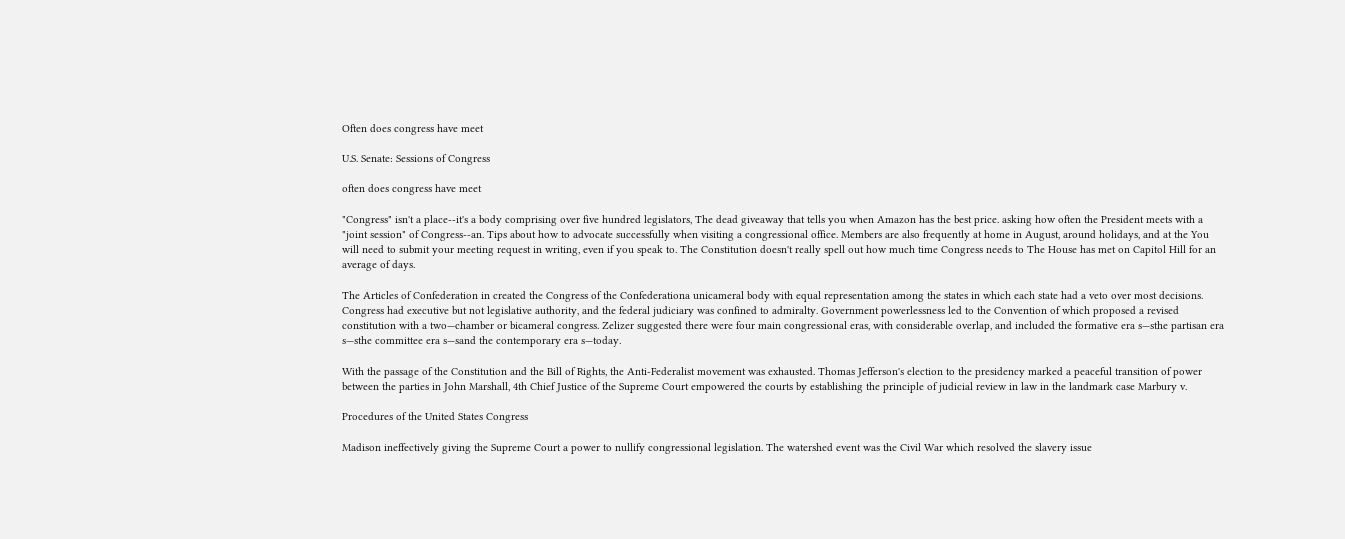Often does congress have meet

U.S. Senate: Sessions of Congress

often does congress have meet

"Congress" isn't a place--it's a body comprising over five hundred legislators, The dead giveaway that tells you when Amazon has the best price. asking how often the President meets with a "joint session" of Congress--an. Tips about how to advocate successfully when visiting a congressional office. Members are also frequently at home in August, around holidays, and at the You will need to submit your meeting request in writing, even if you speak to. The Constitution doesn't really spell out how much time Congress needs to The House has met on Capitol Hill for an average of days.

The Articles of Confederation in created the Congress of the Confederationa unicameral body with equal representation among the states in which each state had a veto over most decisions. Congress had executive but not legislative authority, and the federal judiciary was confined to admiralty. Government powerlessness led to the Convention of which proposed a revised constitution with a two—chamber or bicameral congress. Zelizer suggested there were four main congressional eras, with considerable overlap, and included the formative era s—sthe partisan era s—sthe committee era s—sand the contemporary era s—today.

With the passage of the Constitution and the Bill of Rights, the Anti-Federalist movement was exhausted. Thomas Jefferson's election to the presidency marked a peaceful transition of power between the parties in John Marshall, 4th Chief Justice of the Supreme Court empowered the courts by establishing the principle of judicial review in law in the landmark case Marbury v.

Procedures of the United States Congress

Madison ineffectively giving the Supreme Court a power to nullify congressional legislation. The watershed event was the Civil War which resolved the slavery issue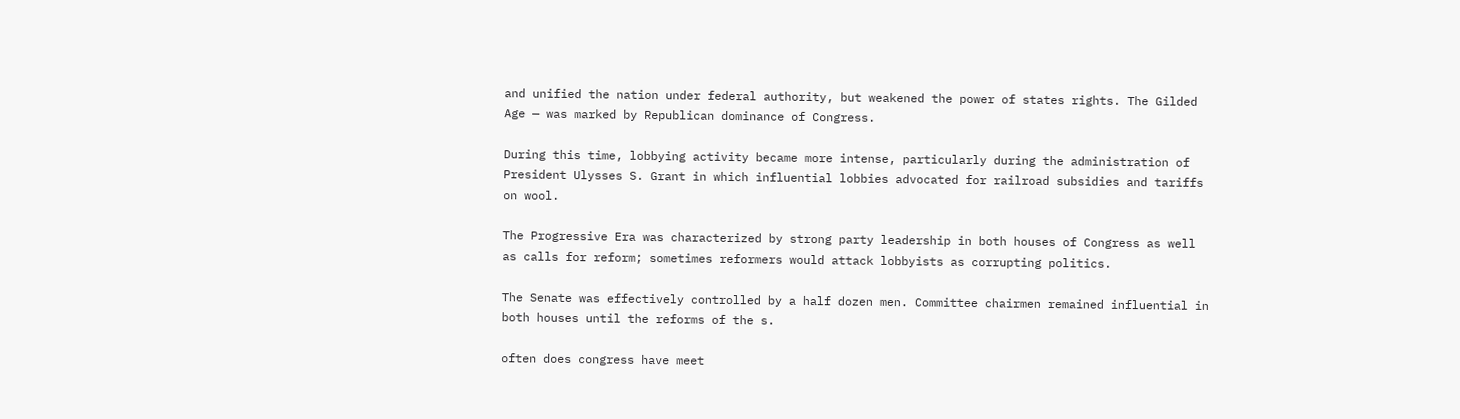and unified the nation under federal authority, but weakened the power of states rights. The Gilded Age — was marked by Republican dominance of Congress.

During this time, lobbying activity became more intense, particularly during the administration of President Ulysses S. Grant in which influential lobbies advocated for railroad subsidies and tariffs on wool.

The Progressive Era was characterized by strong party leadership in both houses of Congress as well as calls for reform; sometimes reformers would attack lobbyists as corrupting politics.

The Senate was effectively controlled by a half dozen men. Committee chairmen remained influential in both houses until the reforms of the s.

often does congress have meet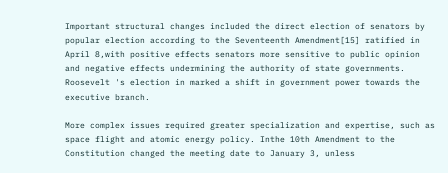Important structural changes included the direct election of senators by popular election according to the Seventeenth Amendment[15] ratified in April 8,with positive effects senators more sensitive to public opinion and negative effects undermining the authority of state governments. Roosevelt 's election in marked a shift in government power towards the executive branch.

More complex issues required greater specialization and expertise, such as space flight and atomic energy policy. Inthe 10th Amendment to the Constitution changed the meeting date to January 3, unless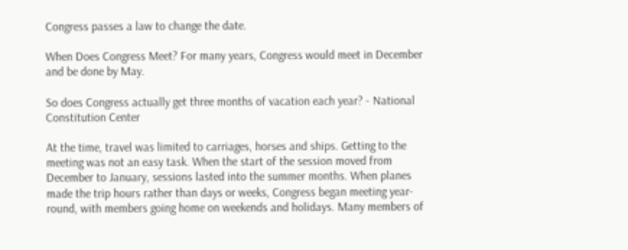Congress passes a law to change the date.

When Does Congress Meet? For many years, Congress would meet in December and be done by May.

So does Congress actually get three months of vacation each year? - National Constitution Center

At the time, travel was limited to carriages, horses and ships. Getting to the meeting was not an easy task. When the start of the session moved from December to January, sessions lasted into the summer months. When planes made the trip hours rather than days or weeks, Congress began meeting year-round, with members going home on weekends and holidays. Many members of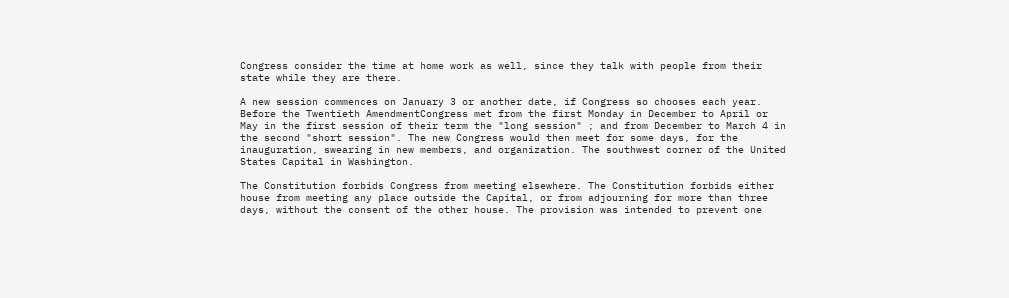Congress consider the time at home work as well, since they talk with people from their state while they are there.

A new session commences on January 3 or another date, if Congress so chooses each year. Before the Twentieth AmendmentCongress met from the first Monday in December to April or May in the first session of their term the "long session" ; and from December to March 4 in the second "short session". The new Congress would then meet for some days, for the inauguration, swearing in new members, and organization. The southwest corner of the United States Capital in Washington.

The Constitution forbids Congress from meeting elsewhere. The Constitution forbids either house from meeting any place outside the Capital, or from adjourning for more than three days, without the consent of the other house. The provision was intended to prevent one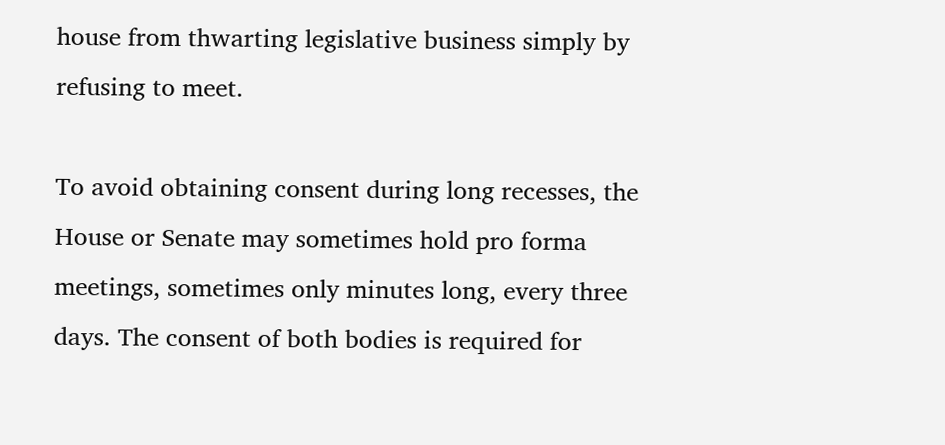house from thwarting legislative business simply by refusing to meet.

To avoid obtaining consent during long recesses, the House or Senate may sometimes hold pro forma meetings, sometimes only minutes long, every three days. The consent of both bodies is required for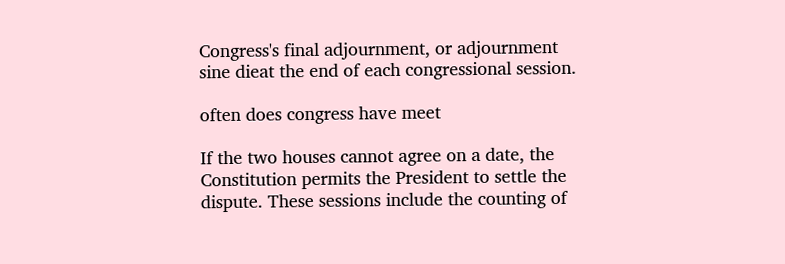Congress's final adjournment, or adjournment sine dieat the end of each congressional session.

often does congress have meet

If the two houses cannot agree on a date, the Constitution permits the President to settle the dispute. These sessions include the counting of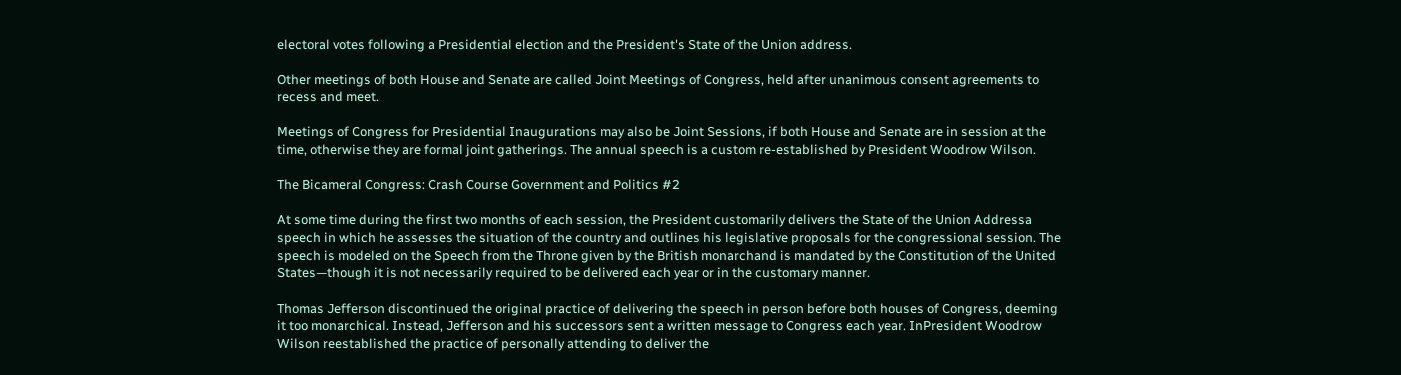electoral votes following a Presidential election and the President's State of the Union address.

Other meetings of both House and Senate are called Joint Meetings of Congress, held after unanimous consent agreements to recess and meet.

Meetings of Congress for Presidential Inaugurations may also be Joint Sessions, if both House and Senate are in session at the time, otherwise they are formal joint gatherings. The annual speech is a custom re-established by President Woodrow Wilson.

The Bicameral Congress: Crash Course Government and Politics #2

At some time during the first two months of each session, the President customarily delivers the State of the Union Addressa speech in which he assesses the situation of the country and outlines his legislative proposals for the congressional session. The speech is modeled on the Speech from the Throne given by the British monarchand is mandated by the Constitution of the United States—though it is not necessarily required to be delivered each year or in the customary manner.

Thomas Jefferson discontinued the original practice of delivering the speech in person before both houses of Congress, deeming it too monarchical. Instead, Jefferson and his successors sent a written message to Congress each year. InPresident Woodrow Wilson reestablished the practice of personally attending to deliver the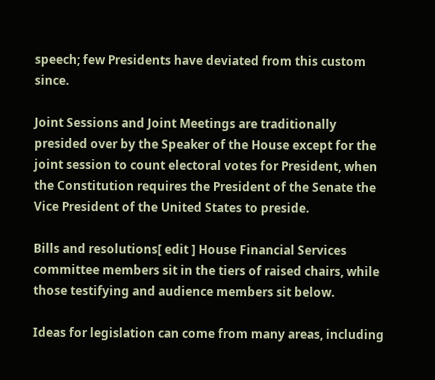speech; few Presidents have deviated from this custom since.

Joint Sessions and Joint Meetings are traditionally presided over by the Speaker of the House except for the joint session to count electoral votes for President, when the Constitution requires the President of the Senate the Vice President of the United States to preside.

Bills and resolutions[ edit ] House Financial Services committee members sit in the tiers of raised chairs, while those testifying and audience members sit below.

Ideas for legislation can come from many areas, including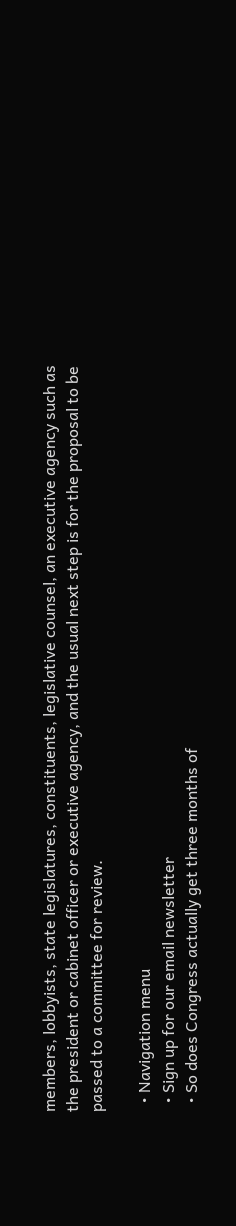members, lobbyists, state legislatures, constituents, legislative counsel, an executive agency such as the president or cabinet officer or executive agency, and the usual next step is for the proposal to be passed to a committee for review.

  • Navigation menu
  • Sign up for our email newsletter
  • So does Congress actually get three months of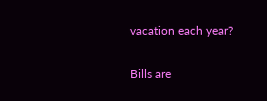vacation each year?

Bills are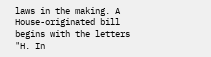laws in the making. A House-originated bill begins with the letters "H. In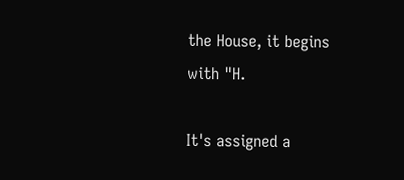the House, it begins with "H.

It's assigned a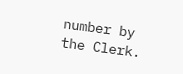number by the Clerk.